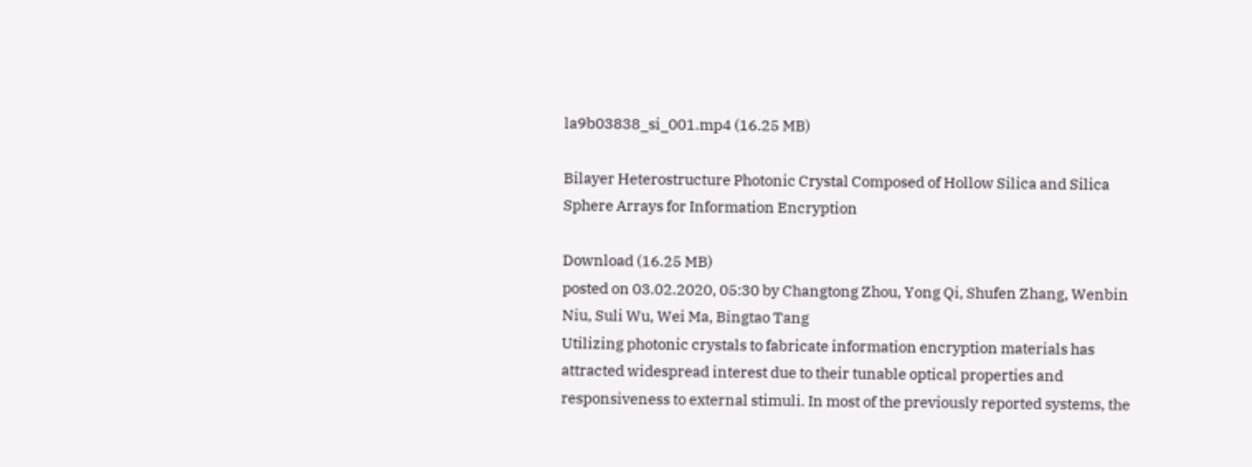la9b03838_si_001.mp4 (16.25 MB)

Bilayer Heterostructure Photonic Crystal Composed of Hollow Silica and Silica Sphere Arrays for Information Encryption

Download (16.25 MB)
posted on 03.02.2020, 05:30 by Changtong Zhou, Yong Qi, Shufen Zhang, Wenbin Niu, Suli Wu, Wei Ma, Bingtao Tang
Utilizing photonic crystals to fabricate information encryption materials has attracted widespread interest due to their tunable optical properties and responsiveness to external stimuli. In most of the previously reported systems, the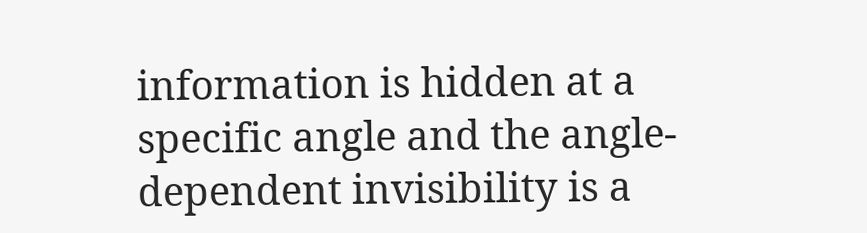information is hidden at a specific angle and the angle-dependent invisibility is a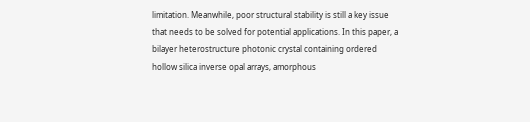limitation. Meanwhile, poor structural stability is still a key issue that needs to be solved for potential applications. In this paper, a bilayer heterostructure photonic crystal containing ordered hollow silica inverse opal arrays, amorphous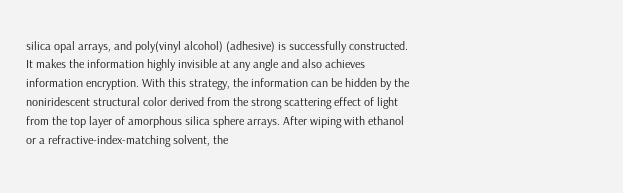silica opal arrays, and poly(vinyl alcohol) (adhesive) is successfully constructed. It makes the information highly invisible at any angle and also achieves information encryption. With this strategy, the information can be hidden by the noniridescent structural color derived from the strong scattering effect of light from the top layer of amorphous silica sphere arrays. After wiping with ethanol or a refractive-index-matching solvent, the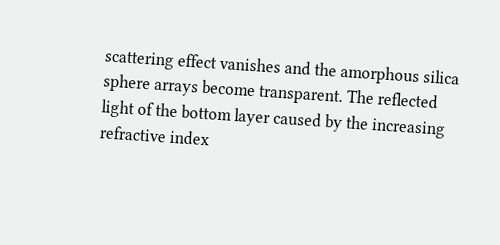scattering effect vanishes and the amorphous silica sphere arrays become transparent. The reflected light of the bottom layer caused by the increasing refractive index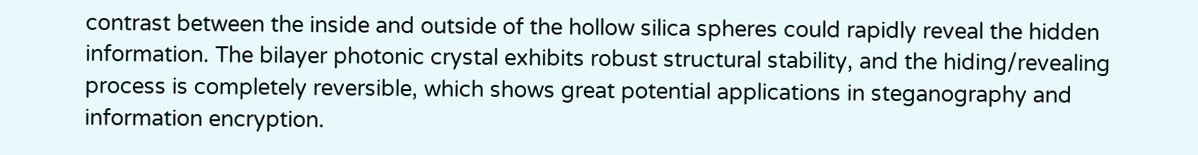contrast between the inside and outside of the hollow silica spheres could rapidly reveal the hidden information. The bilayer photonic crystal exhibits robust structural stability, and the hiding/revealing process is completely reversible, which shows great potential applications in steganography and information encryption.